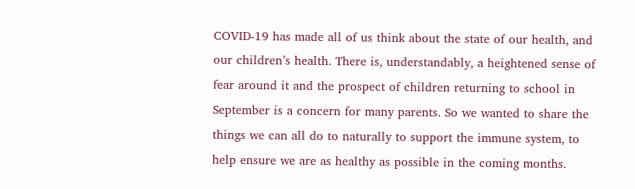COVID-19 has made all of us think about the state of our health, and our children’s health. There is, understandably, a heightened sense of fear around it and the prospect of children returning to school in September is a concern for many parents. So we wanted to share the things we can all do to naturally to support the immune system, to help ensure we are as healthy as possible in the coming months.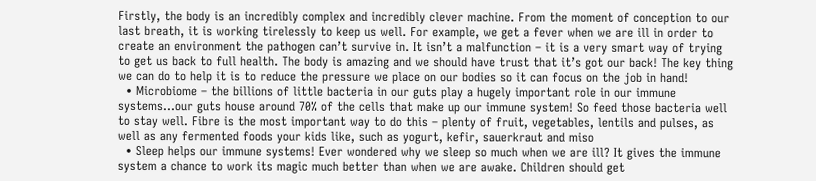Firstly, the body is an incredibly complex and incredibly clever machine. From the moment of conception to our last breath, it is working tirelessly to keep us well. For example, we get a fever when we are ill in order to create an environment the pathogen can’t survive in. It isn’t a malfunction – it is a very smart way of trying to get us back to full health. The body is amazing and we should have trust that it’s got our back! The key thing we can do to help it is to reduce the pressure we place on our bodies so it can focus on the job in hand!
  • Microbiome – the billions of little bacteria in our guts play a hugely important role in our immune systems…our guts house around 70% of the cells that make up our immune system! So feed those bacteria well to stay well. Fibre is the most important way to do this – plenty of fruit, vegetables, lentils and pulses, as well as any fermented foods your kids like, such as yogurt, kefir, sauerkraut and miso
  • Sleep helps our immune systems! Ever wondered why we sleep so much when we are ill? It gives the immune system a chance to work its magic much better than when we are awake. Children should get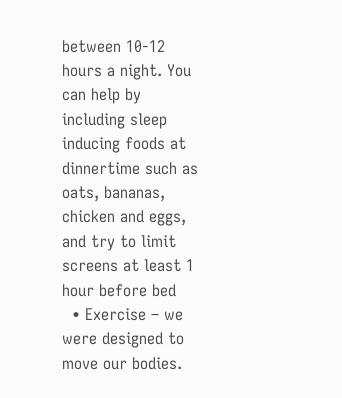between 10-12 hours a night. You can help by including sleep inducing foods at dinnertime such as oats, bananas, chicken and eggs, and try to limit screens at least 1 hour before bed
  • Exercise – we were designed to move our bodies.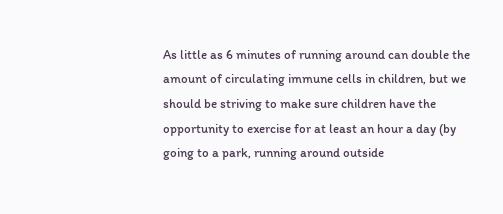As little as 6 minutes of running around can double the amount of circulating immune cells in children, but we should be striving to make sure children have the opportunity to exercise for at least an hour a day (by going to a park, running around outside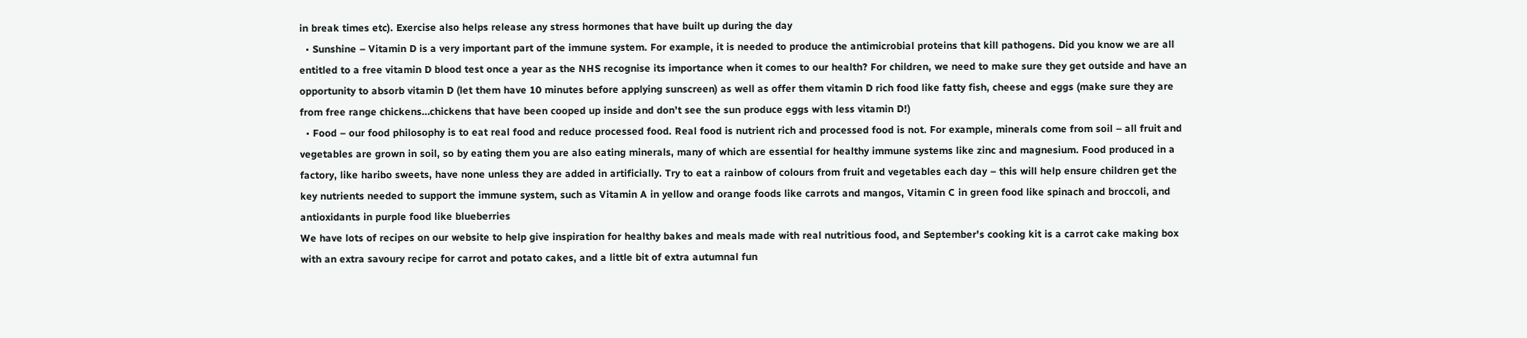in break times etc). Exercise also helps release any stress hormones that have built up during the day
  • Sunshine – Vitamin D is a very important part of the immune system. For example, it is needed to produce the antimicrobial proteins that kill pathogens. Did you know we are all entitled to a free vitamin D blood test once a year as the NHS recognise its importance when it comes to our health? For children, we need to make sure they get outside and have an opportunity to absorb vitamin D (let them have 10 minutes before applying sunscreen) as well as offer them vitamin D rich food like fatty fish, cheese and eggs (make sure they are from free range chickens…chickens that have been cooped up inside and don’t see the sun produce eggs with less vitamin D!)
  • Food – our food philosophy is to eat real food and reduce processed food. Real food is nutrient rich and processed food is not. For example, minerals come from soil – all fruit and vegetables are grown in soil, so by eating them you are also eating minerals, many of which are essential for healthy immune systems like zinc and magnesium. Food produced in a factory, like haribo sweets, have none unless they are added in artificially. Try to eat a rainbow of colours from fruit and vegetables each day – this will help ensure children get the key nutrients needed to support the immune system, such as Vitamin A in yellow and orange foods like carrots and mangos, Vitamin C in green food like spinach and broccoli, and antioxidants in purple food like blueberries
We have lots of recipes on our website to help give inspiration for healthy bakes and meals made with real nutritious food, and September's cooking kit is a carrot cake making box with an extra savoury recipe for carrot and potato cakes, and a little bit of extra autumnal fun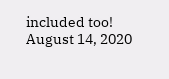included too!
August 14, 2020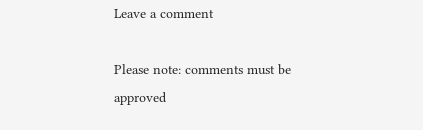Leave a comment

Please note: comments must be approved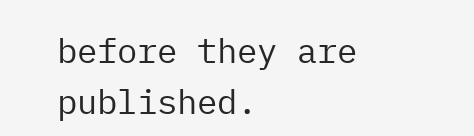before they are published.